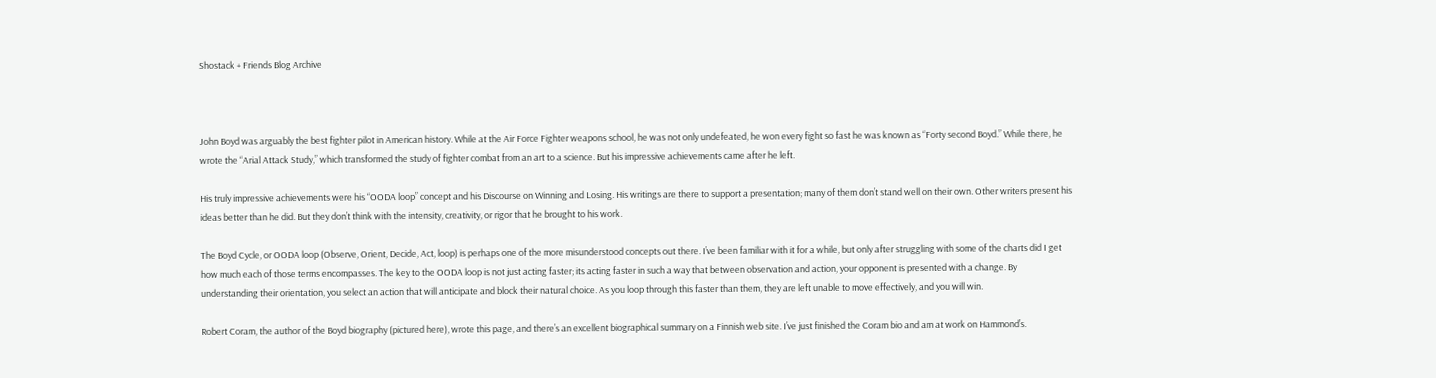Shostack + Friends Blog Archive



John Boyd was arguably the best fighter pilot in American history. While at the Air Force Fighter weapons school, he was not only undefeated, he won every fight so fast he was known as “Forty second Boyd.” While there, he wrote the “Arial Attack Study,” which transformed the study of fighter combat from an art to a science. But his impressive achievements came after he left.

His truly impressive achievements were his “OODA loop” concept and his Discourse on Winning and Losing. His writings are there to support a presentation; many of them don’t stand well on their own. Other writers present his ideas better than he did. But they don’t think with the intensity, creativity, or rigor that he brought to his work.

The Boyd Cycle, or OODA loop (Observe, Orient, Decide, Act, loop) is perhaps one of the more misunderstood concepts out there. I’ve been familiar with it for a while, but only after struggling with some of the charts did I get how much each of those terms encompasses. The key to the OODA loop is not just acting faster; its acting faster in such a way that between observation and action, your opponent is presented with a change. By understanding their orientation, you select an action that will anticipate and block their natural choice. As you loop through this faster than them, they are left unable to move effectively, and you will win.

Robert Coram, the author of the Boyd biography (pictured here), wrote this page, and there’s an excellent biographical summary on a Finnish web site. I’ve just finished the Coram bio and am at work on Hammond’s.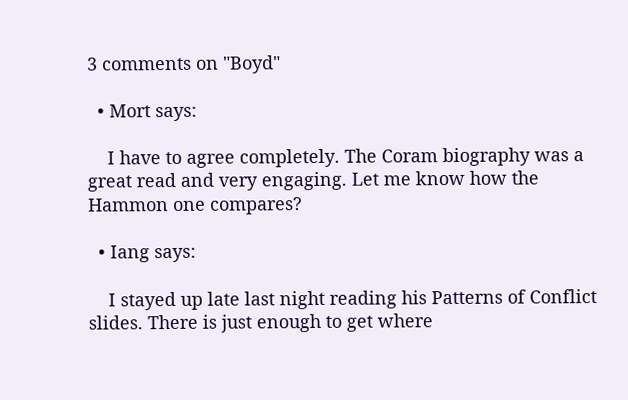3 comments on "Boyd"

  • Mort says:

    I have to agree completely. The Coram biography was a great read and very engaging. Let me know how the Hammon one compares?

  • Iang says:

    I stayed up late last night reading his Patterns of Conflict slides. There is just enough to get where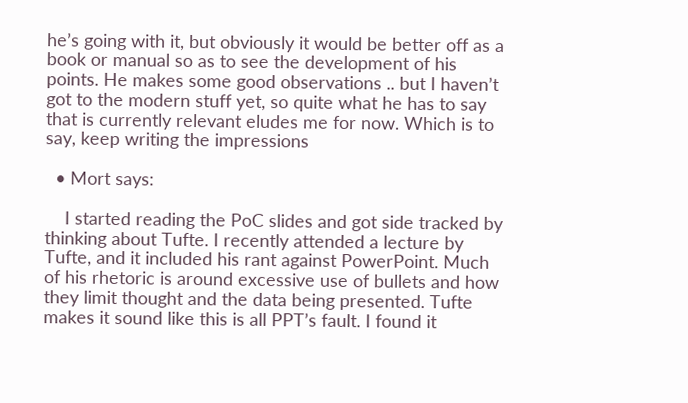he’s going with it, but obviously it would be better off as a book or manual so as to see the development of his points. He makes some good observations .. but I haven’t got to the modern stuff yet, so quite what he has to say that is currently relevant eludes me for now. Which is to say, keep writing the impressions

  • Mort says:

    I started reading the PoC slides and got side tracked by thinking about Tufte. I recently attended a lecture by Tufte, and it included his rant against PowerPoint. Much of his rhetoric is around excessive use of bullets and how they limit thought and the data being presented. Tufte makes it sound like this is all PPT’s fault. I found it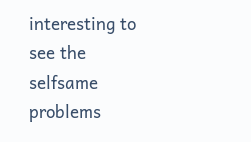interesting to see the selfsame problems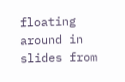floating around in slides from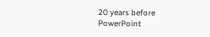20 years before PowerPoint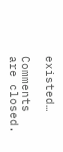existed…

Comments are closed.